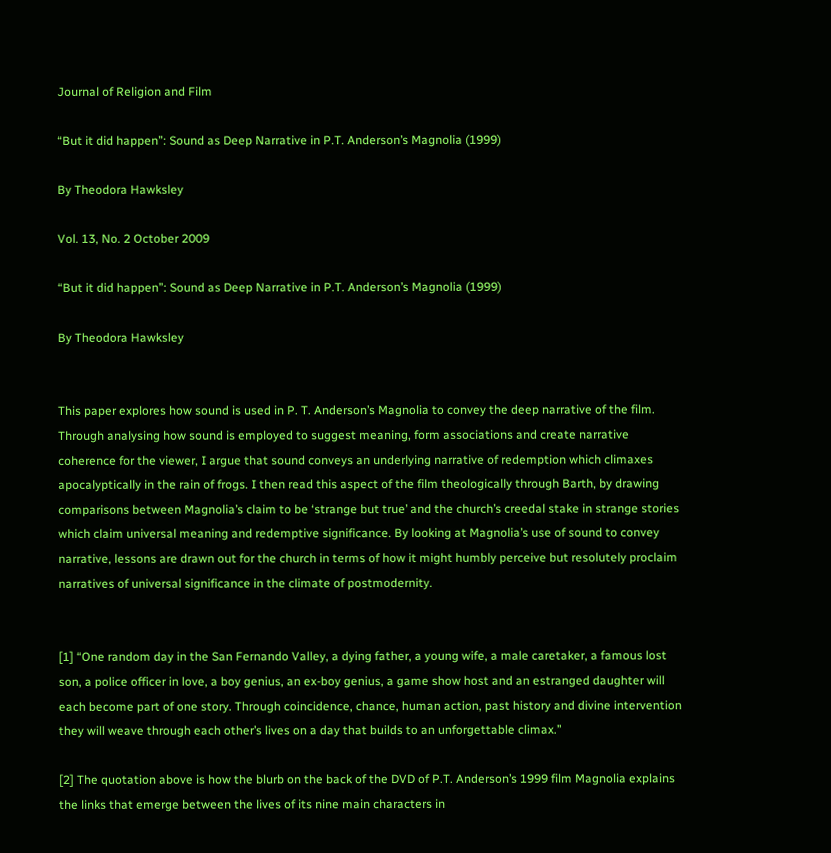Journal of Religion and Film

“But it did happen”: Sound as Deep Narrative in P.T. Anderson’s Magnolia (1999)

By Theodora Hawksley

Vol. 13, No. 2 October 2009

“But it did happen”: Sound as Deep Narrative in P.T. Anderson’s Magnolia (1999)

By Theodora Hawksley


This paper explores how sound is used in P. T. Anderson’s Magnolia to convey the deep narrative of the film. Through analysing how sound is employed to suggest meaning, form associations and create narrative coherence for the viewer, I argue that sound conveys an underlying narrative of redemption which climaxes apocalyptically in the rain of frogs. I then read this aspect of the film theologically through Barth, by drawing comparisons between Magnolia’s claim to be ‘strange but true’ and the church’s creedal stake in strange stories which claim universal meaning and redemptive significance. By looking at Magnolia’s use of sound to convey narrative, lessons are drawn out for the church in terms of how it might humbly perceive but resolutely proclaim narratives of universal significance in the climate of postmodernity.


[1] “One random day in the San Fernando Valley, a dying father, a young wife, a male caretaker, a famous lost son, a police officer in love, a boy genius, an ex-boy genius, a game show host and an estranged daughter will each become part of one story. Through coincidence, chance, human action, past history and divine intervention they will weave through each other’s lives on a day that builds to an unforgettable climax.”

[2] The quotation above is how the blurb on the back of the DVD of P.T. Anderson’s 1999 film Magnolia explains the links that emerge between the lives of its nine main characters in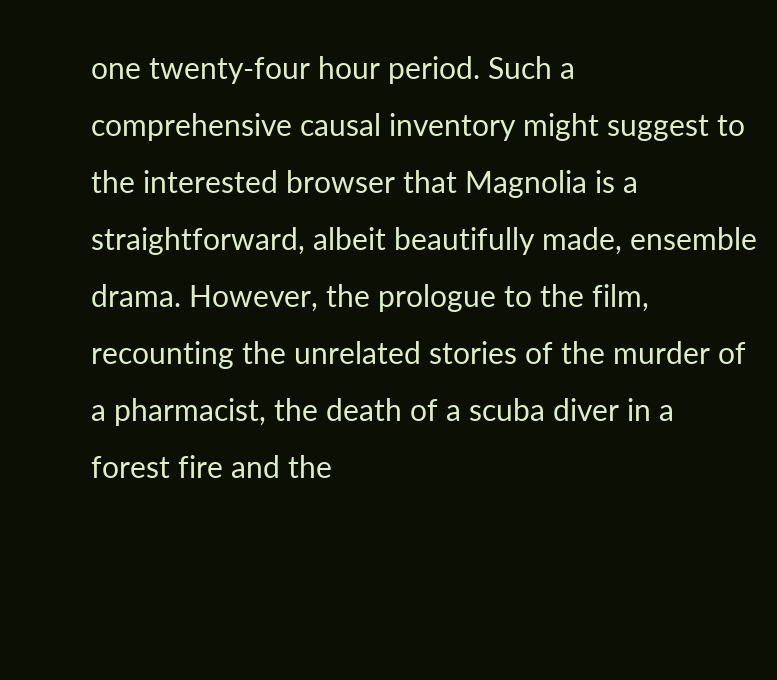one twenty-four hour period. Such a comprehensive causal inventory might suggest to the interested browser that Magnolia is a straightforward, albeit beautifully made, ensemble drama. However, the prologue to the film, recounting the unrelated stories of the murder of a pharmacist, the death of a scuba diver in a forest fire and the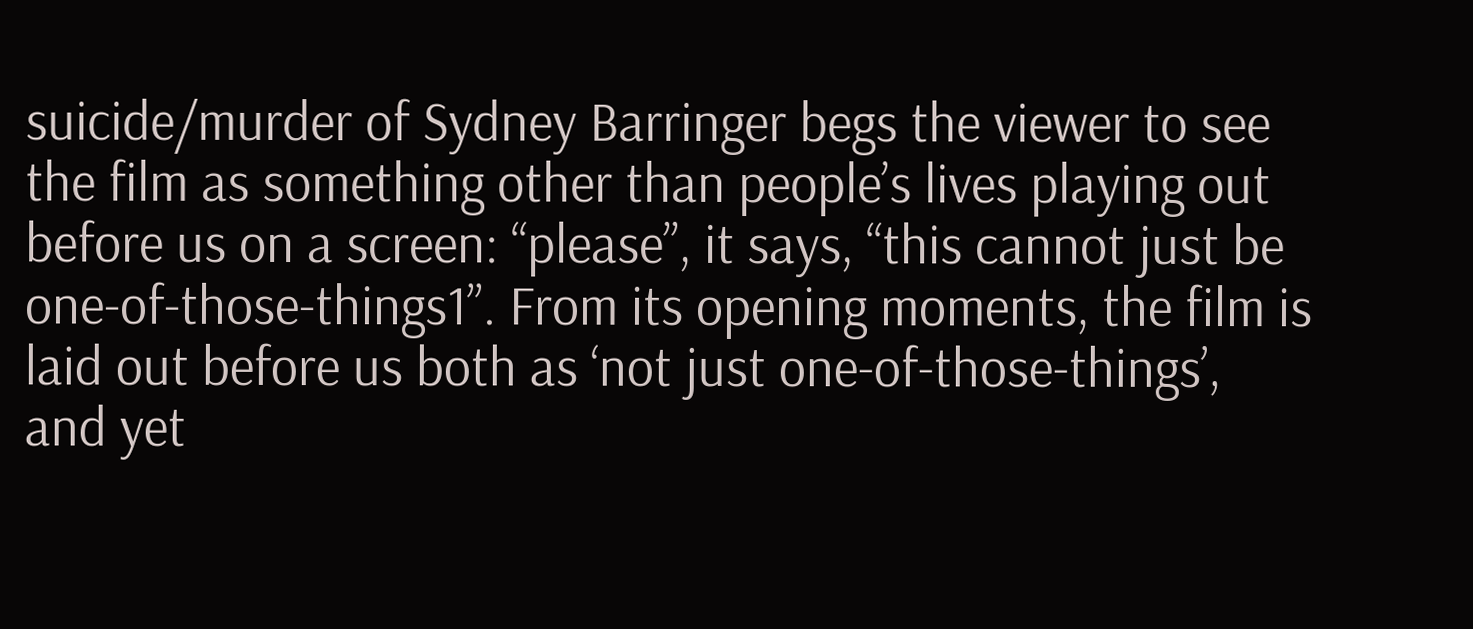suicide/murder of Sydney Barringer begs the viewer to see the film as something other than people’s lives playing out before us on a screen: “please”, it says, “this cannot just be one-of-those-things1”. From its opening moments, the film is laid out before us both as ‘not just one-of-those-things’, and yet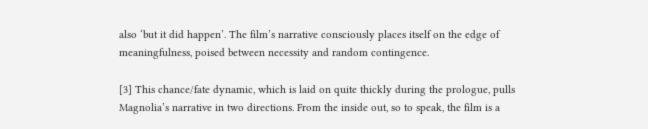also ‘but it did happen’. The film’s narrative consciously places itself on the edge of meaningfulness, poised between necessity and random contingence.

[3] This chance/fate dynamic, which is laid on quite thickly during the prologue, pulls Magnolia’s narrative in two directions. From the inside out, so to speak, the film is a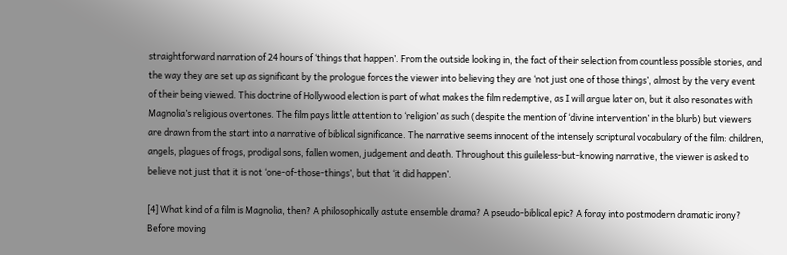straightforward narration of 24 hours of ‘things that happen’. From the outside looking in, the fact of their selection from countless possible stories, and the way they are set up as significant by the prologue forces the viewer into believing they are ‘not just one of those things’, almost by the very event of their being viewed. This doctrine of Hollywood election is part of what makes the film redemptive, as I will argue later on, but it also resonates with Magnolia’s religious overtones. The film pays little attention to ‘religion’ as such (despite the mention of ‘divine intervention’ in the blurb) but viewers are drawn from the start into a narrative of biblical significance. The narrative seems innocent of the intensely scriptural vocabulary of the film: children, angels, plagues of frogs, prodigal sons, fallen women, judgement and death. Throughout this guileless-but-knowing narrative, the viewer is asked to believe not just that it is not ‘one-of-those-things’, but that ‘it did happen’.

[4] What kind of a film is Magnolia, then? A philosophically astute ensemble drama? A pseudo-biblical epic? A foray into postmodern dramatic irony? Before moving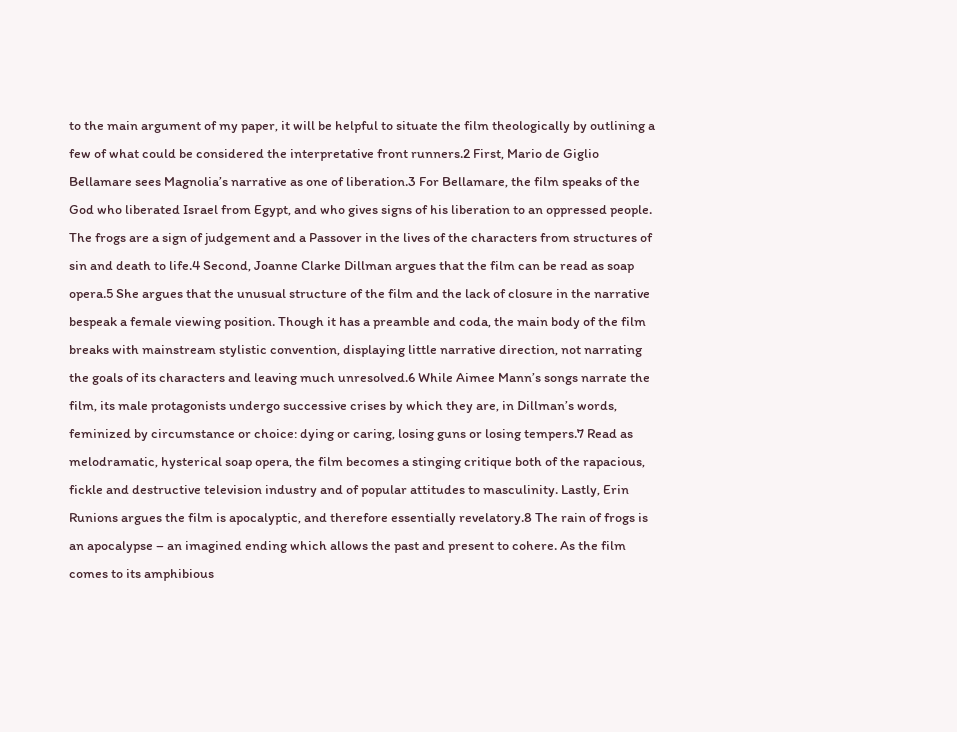to the main argument of my paper, it will be helpful to situate the film theologically by outlining a few of what could be considered the interpretative front runners.2 First, Mario de Giglio Bellamare sees Magnolia’s narrative as one of liberation.3 For Bellamare, the film speaks of the God who liberated Israel from Egypt, and who gives signs of his liberation to an oppressed people. The frogs are a sign of judgement and a Passover in the lives of the characters from structures of sin and death to life.4 Second, Joanne Clarke Dillman argues that the film can be read as soap opera.5 She argues that the unusual structure of the film and the lack of closure in the narrative bespeak a female viewing position. Though it has a preamble and coda, the main body of the film breaks with mainstream stylistic convention, displaying little narrative direction, not narrating the goals of its characters and leaving much unresolved.6 While Aimee Mann’s songs narrate the film, its male protagonists undergo successive crises by which they are, in Dillman’s words, feminized by circumstance or choice: dying or caring, losing guns or losing tempers.7 Read as melodramatic, hysterical soap opera, the film becomes a stinging critique both of the rapacious, fickle and destructive television industry and of popular attitudes to masculinity. Lastly, Erin Runions argues the film is apocalyptic, and therefore essentially revelatory.8 The rain of frogs is an apocalypse – an imagined ending which allows the past and present to cohere. As the film comes to its amphibious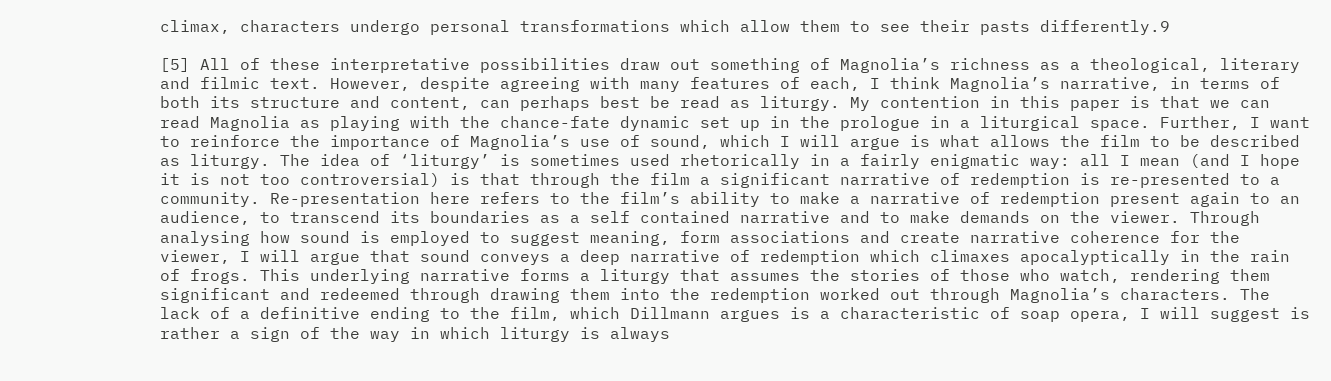climax, characters undergo personal transformations which allow them to see their pasts differently.9

[5] All of these interpretative possibilities draw out something of Magnolia’s richness as a theological, literary and filmic text. However, despite agreeing with many features of each, I think Magnolia’s narrative, in terms of both its structure and content, can perhaps best be read as liturgy. My contention in this paper is that we can read Magnolia as playing with the chance-fate dynamic set up in the prologue in a liturgical space. Further, I want to reinforce the importance of Magnolia’s use of sound, which I will argue is what allows the film to be described as liturgy. The idea of ‘liturgy’ is sometimes used rhetorically in a fairly enigmatic way: all I mean (and I hope it is not too controversial) is that through the film a significant narrative of redemption is re-presented to a community. Re-presentation here refers to the film’s ability to make a narrative of redemption present again to an audience, to transcend its boundaries as a self contained narrative and to make demands on the viewer. Through analysing how sound is employed to suggest meaning, form associations and create narrative coherence for the viewer, I will argue that sound conveys a deep narrative of redemption which climaxes apocalyptically in the rain of frogs. This underlying narrative forms a liturgy that assumes the stories of those who watch, rendering them significant and redeemed through drawing them into the redemption worked out through Magnolia’s characters. The lack of a definitive ending to the film, which Dillmann argues is a characteristic of soap opera, I will suggest is rather a sign of the way in which liturgy is always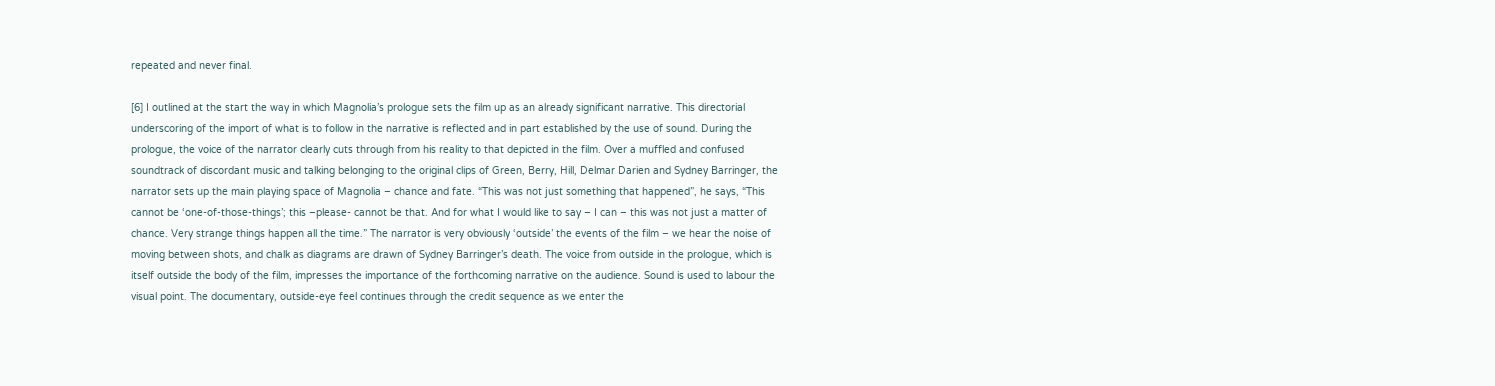repeated and never final.

[6] I outlined at the start the way in which Magnolia’s prologue sets the film up as an already significant narrative. This directorial underscoring of the import of what is to follow in the narrative is reflected and in part established by the use of sound. During the prologue, the voice of the narrator clearly cuts through from his reality to that depicted in the film. Over a muffled and confused soundtrack of discordant music and talking belonging to the original clips of Green, Berry, Hill, Delmar Darien and Sydney Barringer, the narrator sets up the main playing space of Magnolia – chance and fate. “This was not just something that happened”, he says, “This cannot be ‘one-of-those-things’; this –please- cannot be that. And for what I would like to say – I can – this was not just a matter of chance. Very strange things happen all the time.” The narrator is very obviously ‘outside’ the events of the film – we hear the noise of moving between shots, and chalk as diagrams are drawn of Sydney Barringer’s death. The voice from outside in the prologue, which is itself outside the body of the film, impresses the importance of the forthcoming narrative on the audience. Sound is used to labour the visual point. The documentary, outside-eye feel continues through the credit sequence as we enter the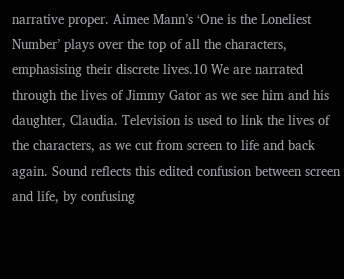narrative proper. Aimee Mann’s ‘One is the Loneliest Number’ plays over the top of all the characters, emphasising their discrete lives.10 We are narrated through the lives of Jimmy Gator as we see him and his daughter, Claudia. Television is used to link the lives of the characters, as we cut from screen to life and back again. Sound reflects this edited confusion between screen and life, by confusing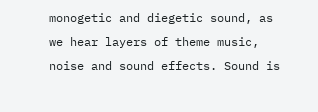monogetic and diegetic sound, as we hear layers of theme music, noise and sound effects. Sound is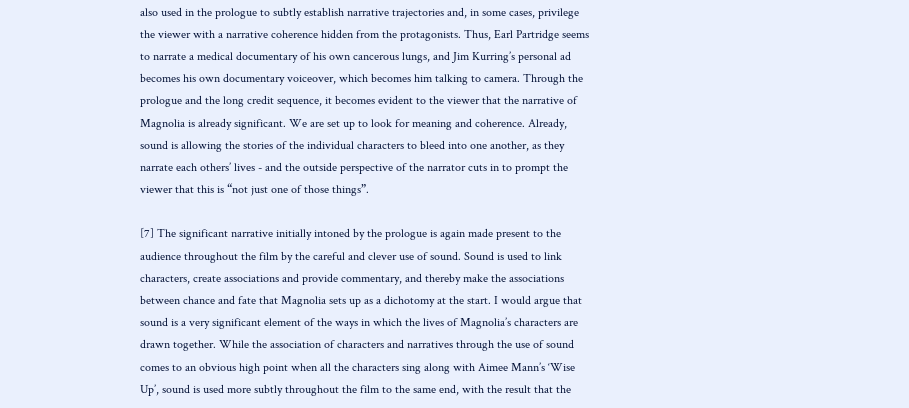also used in the prologue to subtly establish narrative trajectories and, in some cases, privilege the viewer with a narrative coherence hidden from the protagonists. Thus, Earl Partridge seems to narrate a medical documentary of his own cancerous lungs, and Jim Kurring’s personal ad becomes his own documentary voiceover, which becomes him talking to camera. Through the prologue and the long credit sequence, it becomes evident to the viewer that the narrative of Magnolia is already significant. We are set up to look for meaning and coherence. Already, sound is allowing the stories of the individual characters to bleed into one another, as they narrate each others’ lives - and the outside perspective of the narrator cuts in to prompt the viewer that this is “not just one of those things”.

[7] The significant narrative initially intoned by the prologue is again made present to the audience throughout the film by the careful and clever use of sound. Sound is used to link characters, create associations and provide commentary, and thereby make the associations between chance and fate that Magnolia sets up as a dichotomy at the start. I would argue that sound is a very significant element of the ways in which the lives of Magnolia’s characters are drawn together. While the association of characters and narratives through the use of sound comes to an obvious high point when all the characters sing along with Aimee Mann’s ‘Wise Up’, sound is used more subtly throughout the film to the same end, with the result that the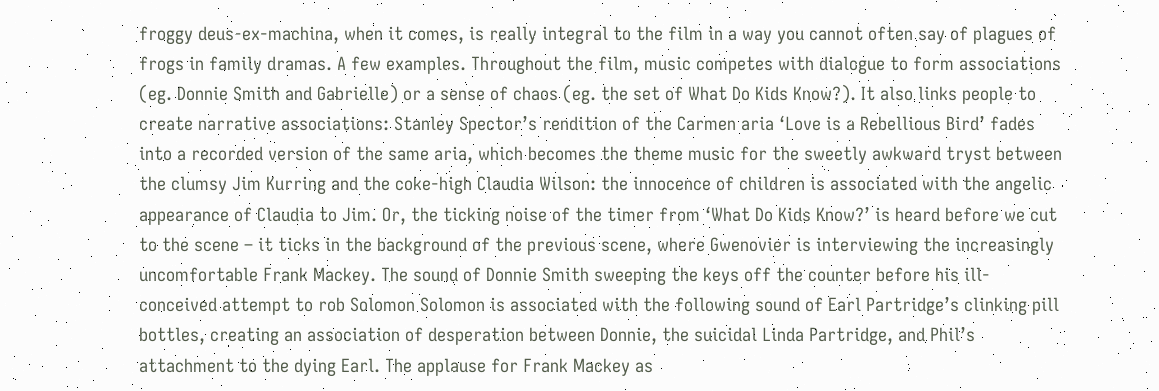froggy deus-ex-machina, when it comes, is really integral to the film in a way you cannot often say of plagues of frogs in family dramas. A few examples. Throughout the film, music competes with dialogue to form associations (eg. Donnie Smith and Gabrielle) or a sense of chaos (eg. the set of What Do Kids Know?). It also links people to create narrative associations: Stanley Spector’s rendition of the Carmen aria ‘Love is a Rebellious Bird’ fades into a recorded version of the same aria, which becomes the theme music for the sweetly awkward tryst between the clumsy Jim Kurring and the coke-high Claudia Wilson: the innocence of children is associated with the angelic appearance of Claudia to Jim. Or, the ticking noise of the timer from ‘What Do Kids Know?’ is heard before we cut to the scene – it ticks in the background of the previous scene, where Gwenovier is interviewing the increasingly uncomfortable Frank Mackey. The sound of Donnie Smith sweeping the keys off the counter before his ill-conceived attempt to rob Solomon Solomon is associated with the following sound of Earl Partridge’s clinking pill bottles, creating an association of desperation between Donnie, the suicidal Linda Partridge, and Phil’s attachment to the dying Earl. The applause for Frank Mackey as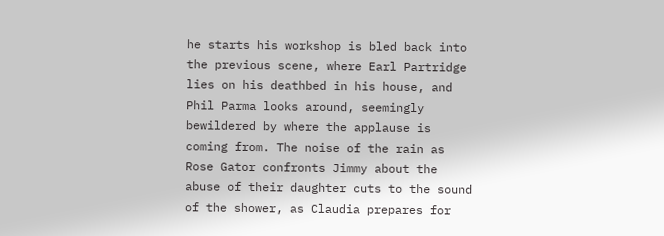he starts his workshop is bled back into the previous scene, where Earl Partridge lies on his deathbed in his house, and Phil Parma looks around, seemingly bewildered by where the applause is coming from. The noise of the rain as Rose Gator confronts Jimmy about the abuse of their daughter cuts to the sound of the shower, as Claudia prepares for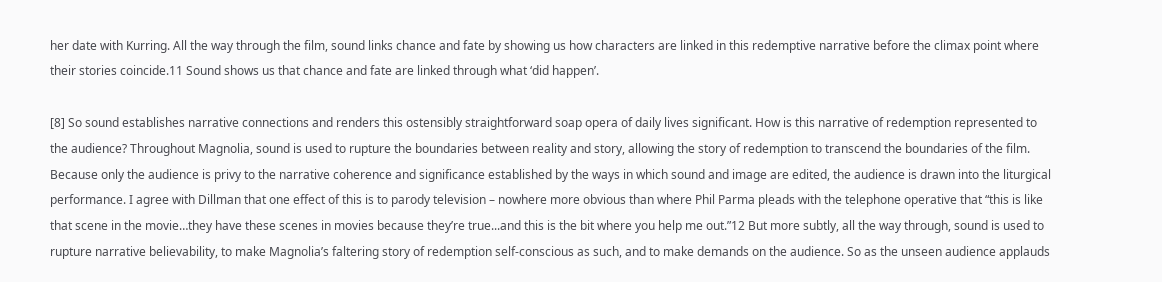her date with Kurring. All the way through the film, sound links chance and fate by showing us how characters are linked in this redemptive narrative before the climax point where their stories coincide.11 Sound shows us that chance and fate are linked through what ‘did happen’.

[8] So sound establishes narrative connections and renders this ostensibly straightforward soap opera of daily lives significant. How is this narrative of redemption represented to the audience? Throughout Magnolia, sound is used to rupture the boundaries between reality and story, allowing the story of redemption to transcend the boundaries of the film. Because only the audience is privy to the narrative coherence and significance established by the ways in which sound and image are edited, the audience is drawn into the liturgical performance. I agree with Dillman that one effect of this is to parody television – nowhere more obvious than where Phil Parma pleads with the telephone operative that “this is like that scene in the movie…they have these scenes in movies because they’re true...and this is the bit where you help me out.”12 But more subtly, all the way through, sound is used to rupture narrative believability, to make Magnolia’s faltering story of redemption self-conscious as such, and to make demands on the audience. So as the unseen audience applauds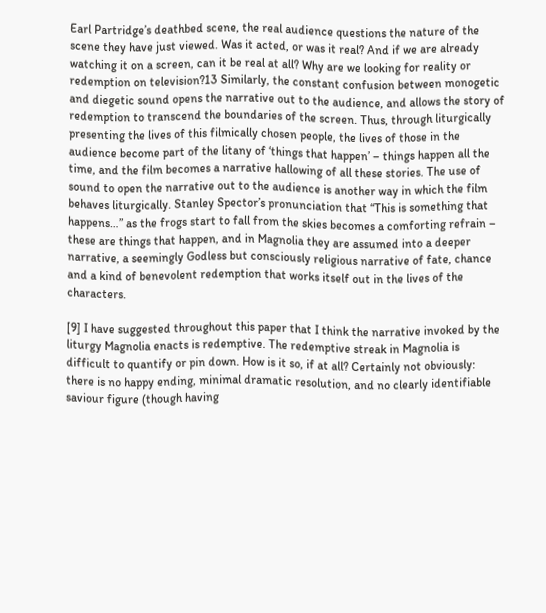Earl Partridge’s deathbed scene, the real audience questions the nature of the scene they have just viewed. Was it acted, or was it real? And if we are already watching it on a screen, can it be real at all? Why are we looking for reality or redemption on television?13 Similarly, the constant confusion between monogetic and diegetic sound opens the narrative out to the audience, and allows the story of redemption to transcend the boundaries of the screen. Thus, through liturgically presenting the lives of this filmically chosen people, the lives of those in the audience become part of the litany of ‘things that happen’ – things happen all the time, and the film becomes a narrative hallowing of all these stories. The use of sound to open the narrative out to the audience is another way in which the film behaves liturgically. Stanley Spector’s pronunciation that “This is something that happens…” as the frogs start to fall from the skies becomes a comforting refrain – these are things that happen, and in Magnolia they are assumed into a deeper narrative, a seemingly Godless but consciously religious narrative of fate, chance and a kind of benevolent redemption that works itself out in the lives of the characters.

[9] I have suggested throughout this paper that I think the narrative invoked by the liturgy Magnolia enacts is redemptive. The redemptive streak in Magnolia is difficult to quantify or pin down. How is it so, if at all? Certainly not obviously: there is no happy ending, minimal dramatic resolution, and no clearly identifiable saviour figure (though having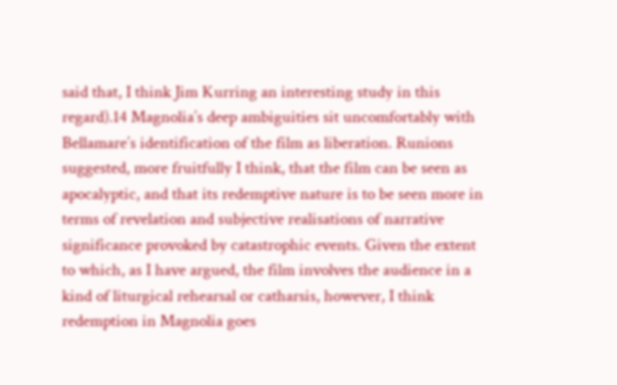said that, I think Jim Kurring an interesting study in this regard).14 Magnolia’s deep ambiguities sit uncomfortably with Bellamare’s identification of the film as liberation. Runions suggested, more fruitfully I think, that the film can be seen as apocalyptic, and that its redemptive nature is to be seen more in terms of revelation and subjective realisations of narrative significance provoked by catastrophic events. Given the extent to which, as I have argued, the film involves the audience in a kind of liturgical rehearsal or catharsis, however, I think redemption in Magnolia goes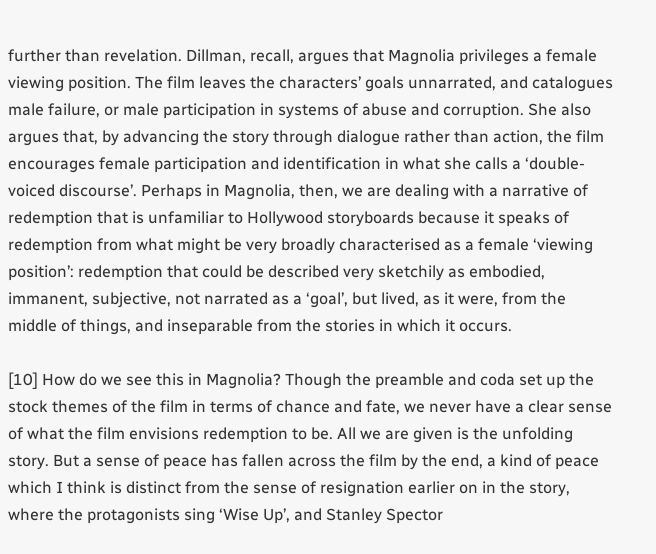further than revelation. Dillman, recall, argues that Magnolia privileges a female viewing position. The film leaves the characters’ goals unnarrated, and catalogues male failure, or male participation in systems of abuse and corruption. She also argues that, by advancing the story through dialogue rather than action, the film encourages female participation and identification in what she calls a ‘double-voiced discourse’. Perhaps in Magnolia, then, we are dealing with a narrative of redemption that is unfamiliar to Hollywood storyboards because it speaks of redemption from what might be very broadly characterised as a female ‘viewing position’: redemption that could be described very sketchily as embodied, immanent, subjective, not narrated as a ‘goal’, but lived, as it were, from the middle of things, and inseparable from the stories in which it occurs.

[10] How do we see this in Magnolia? Though the preamble and coda set up the stock themes of the film in terms of chance and fate, we never have a clear sense of what the film envisions redemption to be. All we are given is the unfolding story. But a sense of peace has fallen across the film by the end, a kind of peace which I think is distinct from the sense of resignation earlier on in the story, where the protagonists sing ‘Wise Up’, and Stanley Spector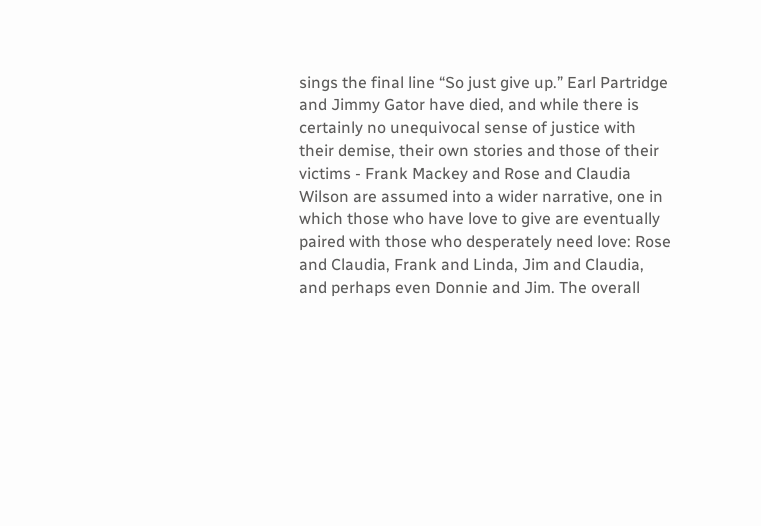sings the final line “So just give up.” Earl Partridge and Jimmy Gator have died, and while there is certainly no unequivocal sense of justice with their demise, their own stories and those of their victims - Frank Mackey and Rose and Claudia Wilson are assumed into a wider narrative, one in which those who have love to give are eventually paired with those who desperately need love: Rose and Claudia, Frank and Linda, Jim and Claudia, and perhaps even Donnie and Jim. The overall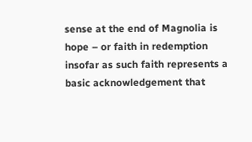sense at the end of Magnolia is hope – or faith in redemption insofar as such faith represents a basic acknowledgement that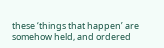these ‘things that happen’ are somehow held, and ordered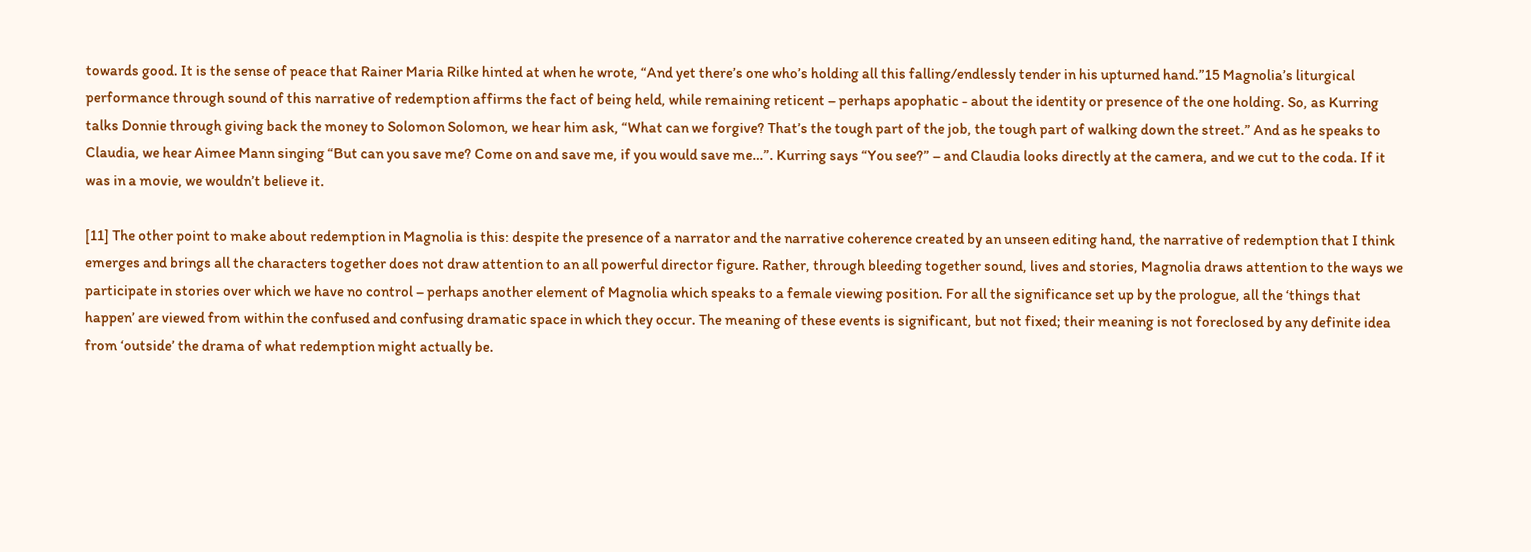towards good. It is the sense of peace that Rainer Maria Rilke hinted at when he wrote, “And yet there’s one who’s holding all this falling/endlessly tender in his upturned hand.”15 Magnolia’s liturgical performance through sound of this narrative of redemption affirms the fact of being held, while remaining reticent – perhaps apophatic - about the identity or presence of the one holding. So, as Kurring talks Donnie through giving back the money to Solomon Solomon, we hear him ask, “What can we forgive? That’s the tough part of the job, the tough part of walking down the street.” And as he speaks to Claudia, we hear Aimee Mann singing “But can you save me? Come on and save me, if you would save me…”. Kurring says “You see?” – and Claudia looks directly at the camera, and we cut to the coda. If it was in a movie, we wouldn’t believe it.

[11] The other point to make about redemption in Magnolia is this: despite the presence of a narrator and the narrative coherence created by an unseen editing hand, the narrative of redemption that I think emerges and brings all the characters together does not draw attention to an all powerful director figure. Rather, through bleeding together sound, lives and stories, Magnolia draws attention to the ways we participate in stories over which we have no control – perhaps another element of Magnolia which speaks to a female viewing position. For all the significance set up by the prologue, all the ‘things that happen’ are viewed from within the confused and confusing dramatic space in which they occur. The meaning of these events is significant, but not fixed; their meaning is not foreclosed by any definite idea from ‘outside’ the drama of what redemption might actually be.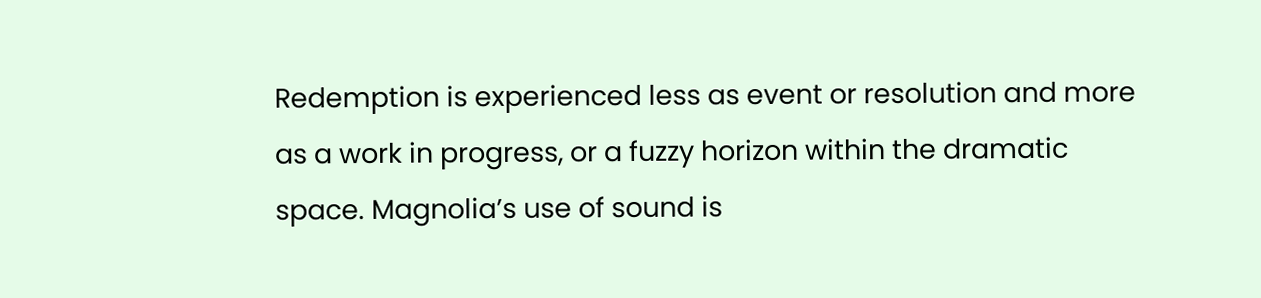Redemption is experienced less as event or resolution and more as a work in progress, or a fuzzy horizon within the dramatic space. Magnolia’s use of sound is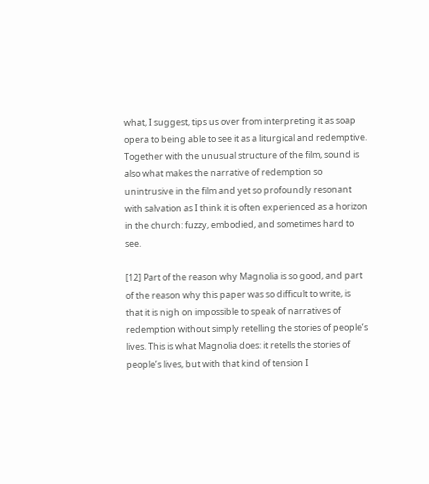what, I suggest, tips us over from interpreting it as soap opera to being able to see it as a liturgical and redemptive. Together with the unusual structure of the film, sound is also what makes the narrative of redemption so unintrusive in the film and yet so profoundly resonant with salvation as I think it is often experienced as a horizon in the church: fuzzy, embodied, and sometimes hard to see.

[12] Part of the reason why Magnolia is so good, and part of the reason why this paper was so difficult to write, is that it is nigh on impossible to speak of narratives of redemption without simply retelling the stories of people’s lives. This is what Magnolia does: it retells the stories of people’s lives, but with that kind of tension I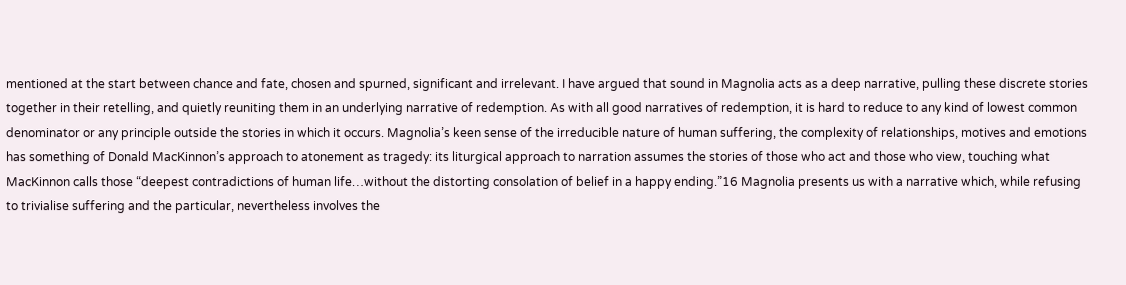mentioned at the start between chance and fate, chosen and spurned, significant and irrelevant. I have argued that sound in Magnolia acts as a deep narrative, pulling these discrete stories together in their retelling, and quietly reuniting them in an underlying narrative of redemption. As with all good narratives of redemption, it is hard to reduce to any kind of lowest common denominator or any principle outside the stories in which it occurs. Magnolia’s keen sense of the irreducible nature of human suffering, the complexity of relationships, motives and emotions has something of Donald MacKinnon’s approach to atonement as tragedy: its liturgical approach to narration assumes the stories of those who act and those who view, touching what MacKinnon calls those “deepest contradictions of human life…without the distorting consolation of belief in a happy ending.”16 Magnolia presents us with a narrative which, while refusing to trivialise suffering and the particular, nevertheless involves the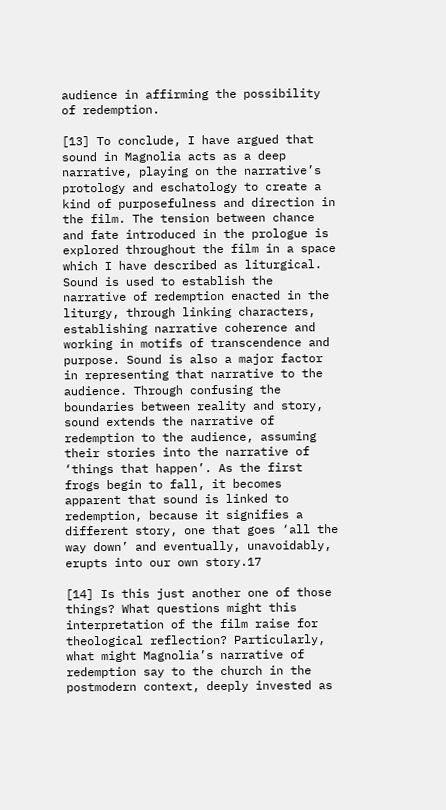audience in affirming the possibility of redemption.

[13] To conclude, I have argued that sound in Magnolia acts as a deep narrative, playing on the narrative’s protology and eschatology to create a kind of purposefulness and direction in the film. The tension between chance and fate introduced in the prologue is explored throughout the film in a space which I have described as liturgical. Sound is used to establish the narrative of redemption enacted in the liturgy, through linking characters, establishing narrative coherence and working in motifs of transcendence and purpose. Sound is also a major factor in representing that narrative to the audience. Through confusing the boundaries between reality and story, sound extends the narrative of redemption to the audience, assuming their stories into the narrative of ‘things that happen’. As the first frogs begin to fall, it becomes apparent that sound is linked to redemption, because it signifies a different story, one that goes ‘all the way down’ and eventually, unavoidably, erupts into our own story.17

[14] Is this just another one of those things? What questions might this interpretation of the film raise for theological reflection? Particularly, what might Magnolia’s narrative of redemption say to the church in the postmodern context, deeply invested as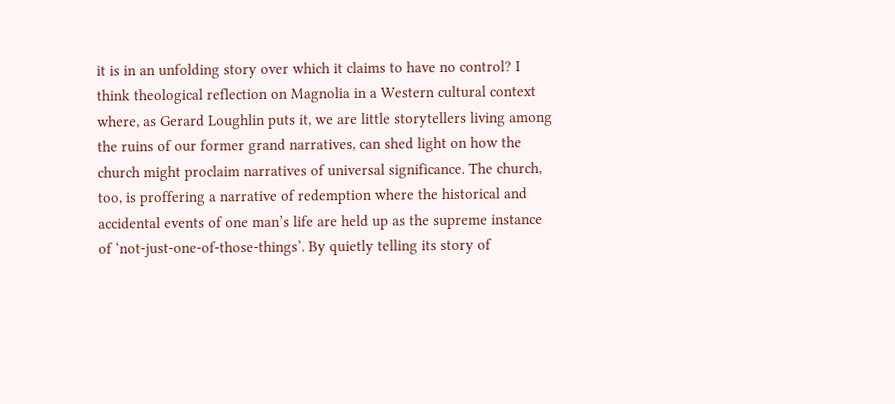it is in an unfolding story over which it claims to have no control? I think theological reflection on Magnolia in a Western cultural context where, as Gerard Loughlin puts it, we are little storytellers living among the ruins of our former grand narratives, can shed light on how the church might proclaim narratives of universal significance. The church, too, is proffering a narrative of redemption where the historical and accidental events of one man’s life are held up as the supreme instance of ‘not-just-one-of-those-things’. By quietly telling its story of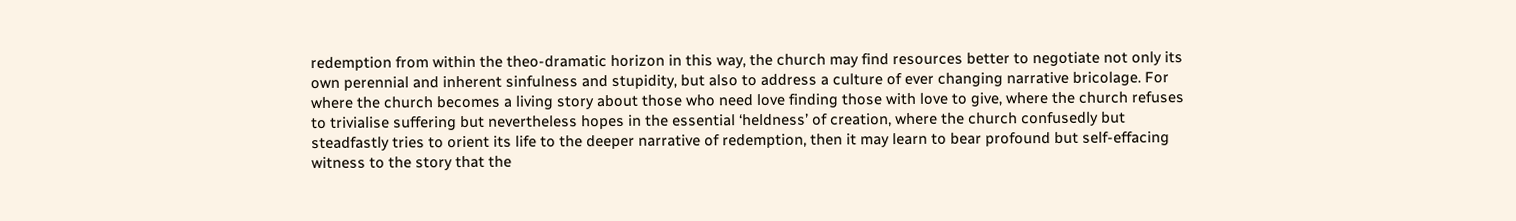redemption from within the theo-dramatic horizon in this way, the church may find resources better to negotiate not only its own perennial and inherent sinfulness and stupidity, but also to address a culture of ever changing narrative bricolage. For where the church becomes a living story about those who need love finding those with love to give, where the church refuses to trivialise suffering but nevertheless hopes in the essential ‘heldness’ of creation, where the church confusedly but steadfastly tries to orient its life to the deeper narrative of redemption, then it may learn to bear profound but self-effacing witness to the story that the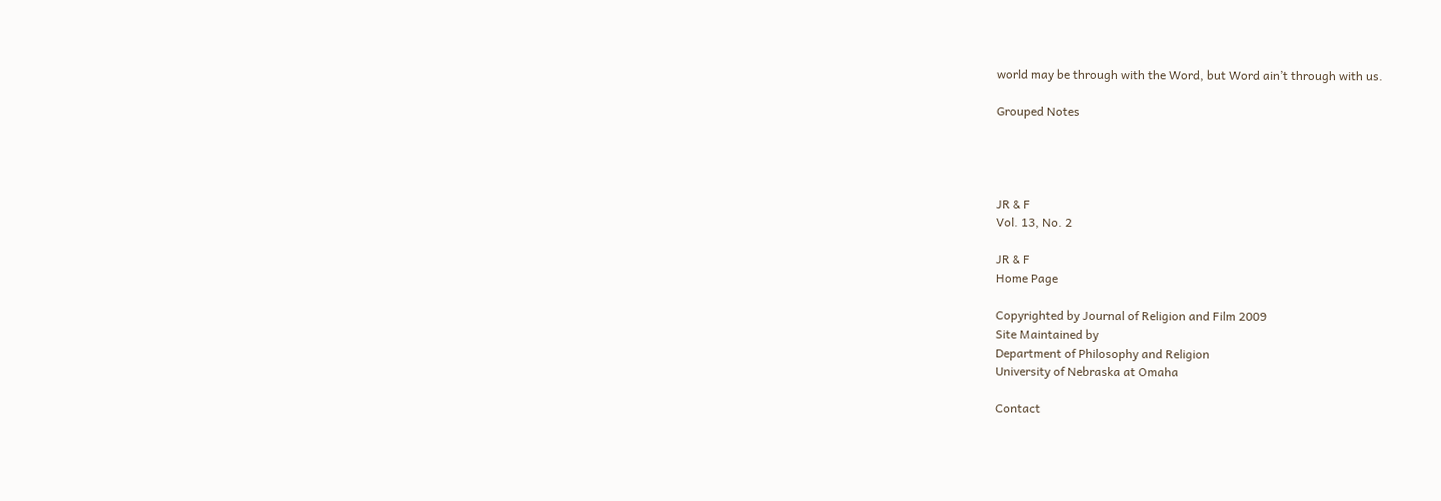world may be through with the Word, but Word ain’t through with us.

Grouped Notes




JR & F
Vol. 13, No. 2

JR & F
Home Page

Copyrighted by Journal of Religion and Film 2009
Site Maintained by
Department of Philosophy and Religion
University of Nebraska at Omaha

Contact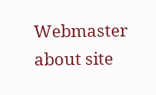Webmaster about site